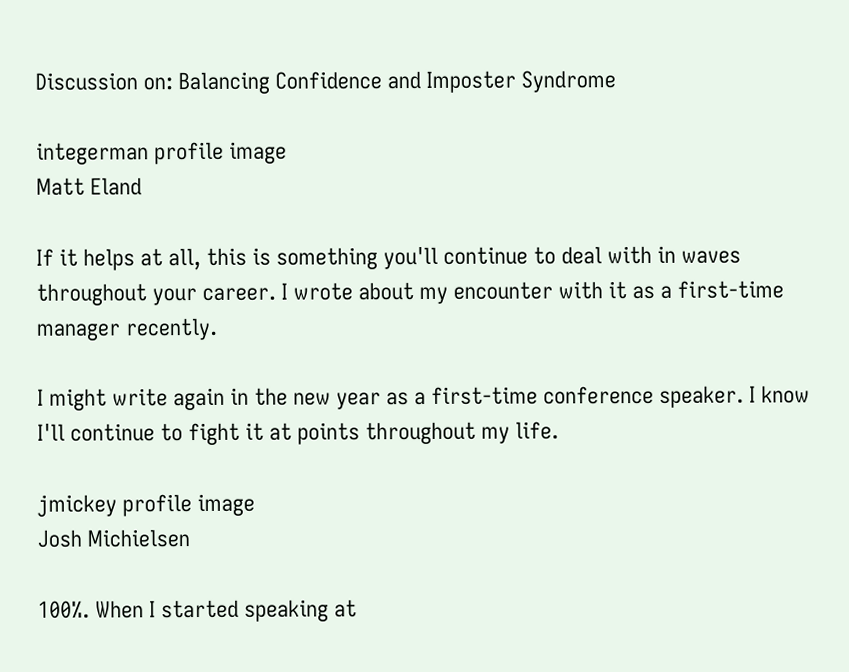Discussion on: Balancing Confidence and Imposter Syndrome

integerman profile image
Matt Eland

If it helps at all, this is something you'll continue to deal with in waves throughout your career. I wrote about my encounter with it as a first-time manager recently.

I might write again in the new year as a first-time conference speaker. I know I'll continue to fight it at points throughout my life.

jmickey profile image
Josh Michielsen

100%. When I started speaking at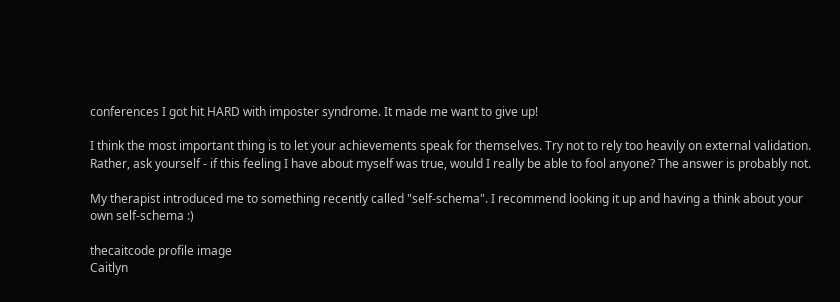conferences I got hit HARD with imposter syndrome. It made me want to give up!

I think the most important thing is to let your achievements speak for themselves. Try not to rely too heavily on external validation. Rather, ask yourself - if this feeling I have about myself was true, would I really be able to fool anyone? The answer is probably not.

My therapist introduced me to something recently called "self-schema". I recommend looking it up and having a think about your own self-schema :)

thecaitcode profile image
Caitlyn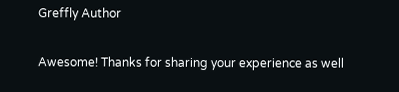Greffly Author

Awesome! Thanks for sharing your experience as well